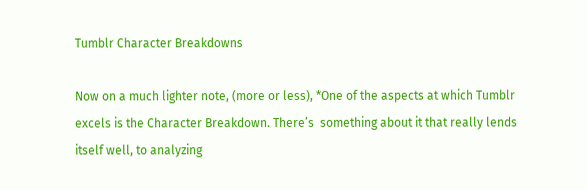Tumblr Character Breakdowns

Now on a much lighter note, (more or less), *One of the aspects at which Tumblr excels is the Character Breakdown. There’s  something about it that really lends itself well, to analyzing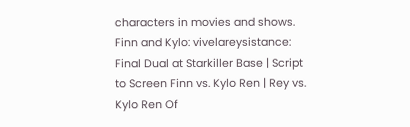characters in movies and shows.   Finn and Kylo: vivelareysistance: Final Dual at Starkiller Base | Script to Screen Finn vs. Kylo Ren | Rey vs. Kylo Ren Of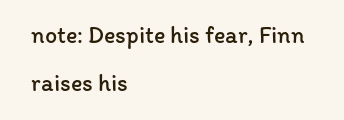note: Despite his fear, Finn raises his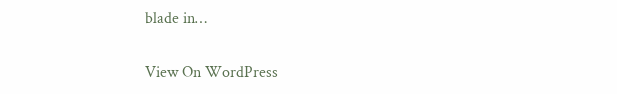blade in…

View On WordPress